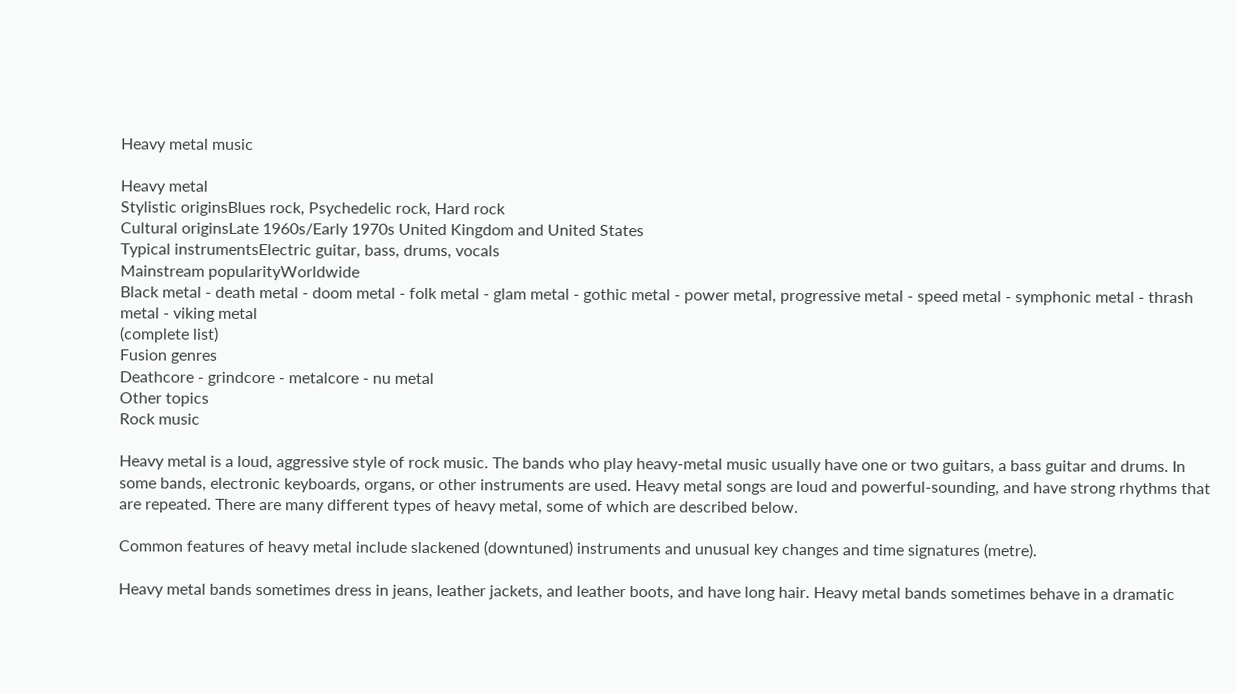Heavy metal music

Heavy metal
Stylistic originsBlues rock, Psychedelic rock, Hard rock
Cultural originsLate 1960s/Early 1970s United Kingdom and United States
Typical instrumentsElectric guitar, bass, drums, vocals
Mainstream popularityWorldwide
Black metal - death metal - doom metal - folk metal - glam metal - gothic metal - power metal, progressive metal - speed metal - symphonic metal - thrash metal - viking metal
(complete list)
Fusion genres
Deathcore - grindcore - metalcore - nu metal
Other topics
Rock music

Heavy metal is a loud, aggressive style of rock music. The bands who play heavy-metal music usually have one or two guitars, a bass guitar and drums. In some bands, electronic keyboards, organs, or other instruments are used. Heavy metal songs are loud and powerful-sounding, and have strong rhythms that are repeated. There are many different types of heavy metal, some of which are described below.

Common features of heavy metal include slackened (downtuned) instruments and unusual key changes and time signatures (metre).

Heavy metal bands sometimes dress in jeans, leather jackets, and leather boots, and have long hair. Heavy metal bands sometimes behave in a dramatic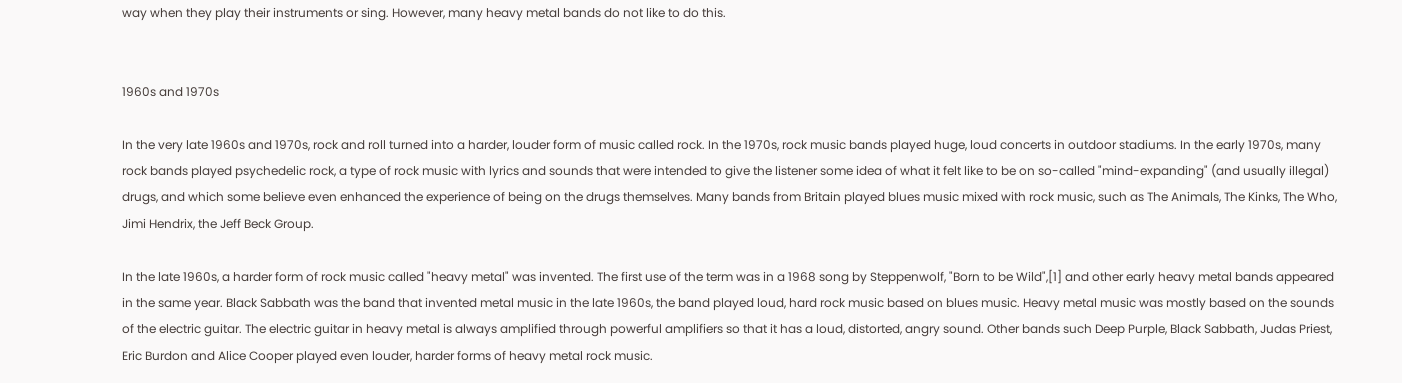way when they play their instruments or sing. However, many heavy metal bands do not like to do this.


1960s and 1970s

In the very late 1960s and 1970s, rock and roll turned into a harder, louder form of music called rock. In the 1970s, rock music bands played huge, loud concerts in outdoor stadiums. In the early 1970s, many rock bands played psychedelic rock, a type of rock music with lyrics and sounds that were intended to give the listener some idea of what it felt like to be on so-called "mind-expanding" (and usually illegal) drugs, and which some believe even enhanced the experience of being on the drugs themselves. Many bands from Britain played blues music mixed with rock music, such as The Animals, The Kinks, The Who, Jimi Hendrix, the Jeff Beck Group.

In the late 1960s, a harder form of rock music called "heavy metal" was invented. The first use of the term was in a 1968 song by Steppenwolf, "Born to be Wild",[1] and other early heavy metal bands appeared in the same year. Black Sabbath was the band that invented metal music in the late 1960s, the band played loud, hard rock music based on blues music. Heavy metal music was mostly based on the sounds of the electric guitar. The electric guitar in heavy metal is always amplified through powerful amplifiers so that it has a loud, distorted, angry sound. Other bands such Deep Purple, Black Sabbath, Judas Priest, Eric Burdon and Alice Cooper played even louder, harder forms of heavy metal rock music.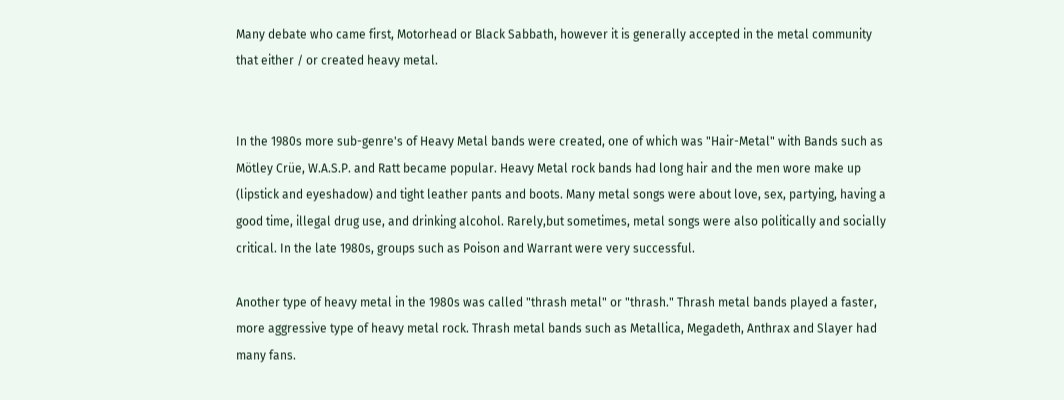Many debate who came first, Motorhead or Black Sabbath, however it is generally accepted in the metal community that either / or created heavy metal.


In the 1980s more sub-genre's of Heavy Metal bands were created, one of which was "Hair-Metal" with Bands such as Mötley Crüe, W.A.S.P. and Ratt became popular. Heavy Metal rock bands had long hair and the men wore make up (lipstick and eyeshadow) and tight leather pants and boots. Many metal songs were about love, sex, partying, having a good time, illegal drug use, and drinking alcohol. Rarely,but sometimes, metal songs were also politically and socially critical. In the late 1980s, groups such as Poison and Warrant were very successful.

Another type of heavy metal in the 1980s was called "thrash metal" or "thrash." Thrash metal bands played a faster, more aggressive type of heavy metal rock. Thrash metal bands such as Metallica, Megadeth, Anthrax and Slayer had many fans.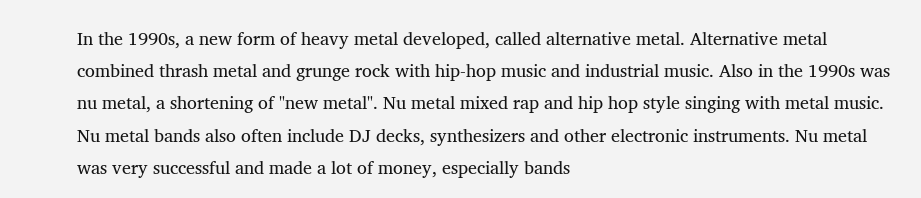In the 1990s, a new form of heavy metal developed, called alternative metal. Alternative metal combined thrash metal and grunge rock with hip-hop music and industrial music. Also in the 1990s was nu metal, a shortening of "new metal". Nu metal mixed rap and hip hop style singing with metal music. Nu metal bands also often include DJ decks, synthesizers and other electronic instruments. Nu metal was very successful and made a lot of money, especially bands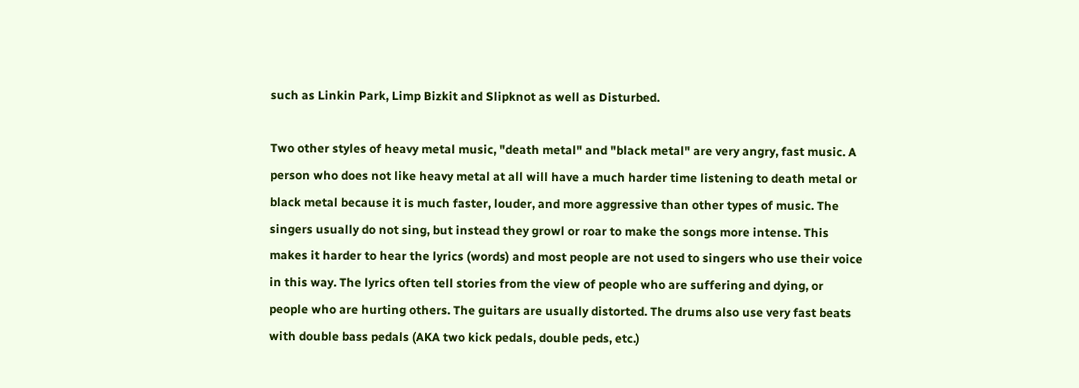such as Linkin Park, Limp Bizkit and Slipknot as well as Disturbed.

Two other styles of heavy metal music, "death metal" and "black metal" are very angry, fast music. A person who does not like heavy metal at all will have a much harder time listening to death metal or black metal because it is much faster, louder, and more aggressive than other types of music. The singers usually do not sing, but instead they growl or roar to make the songs more intense. This makes it harder to hear the lyrics (words) and most people are not used to singers who use their voice in this way. The lyrics often tell stories from the view of people who are suffering and dying, or people who are hurting others. The guitars are usually distorted. The drums also use very fast beats with double bass pedals (AKA two kick pedals, double peds, etc.)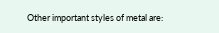Other important styles of metal are: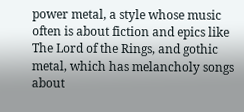power metal, a style whose music often is about fiction and epics like The Lord of the Rings, and gothic metal, which has melancholy songs about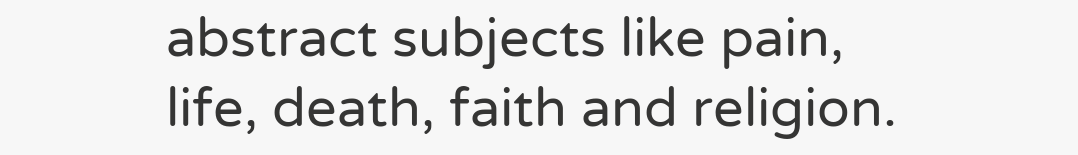abstract subjects like pain, life, death, faith and religion.